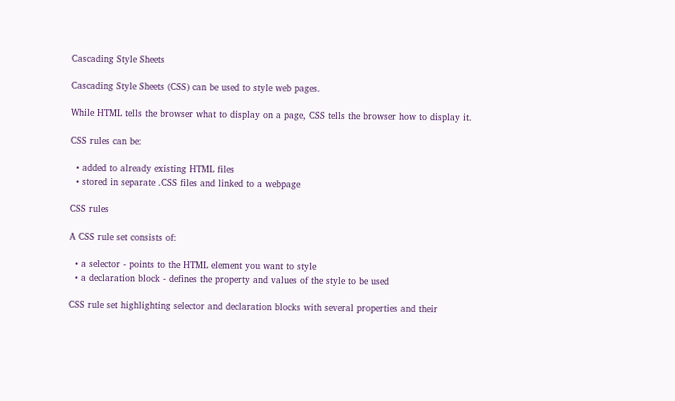Cascading Style Sheets

Cascading Style Sheets (CSS) can be used to style web pages.

While HTML tells the browser what to display on a page, CSS tells the browser how to display it.

CSS rules can be:

  • added to already existing HTML files
  • stored in separate .CSS files and linked to a webpage

CSS rules

A CSS rule set consists of:

  • a selector - points to the HTML element you want to style
  • a declaration block - defines the property and values of the style to be used

CSS rule set highlighting selector and declaration blocks with several properties and their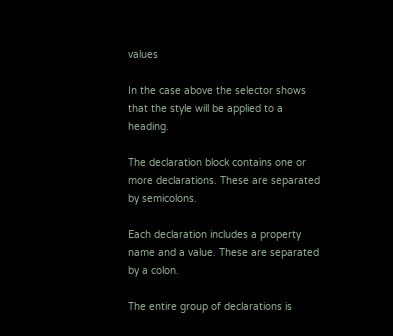values

In the case above the selector shows that the style will be applied to a heading.

The declaration block contains one or more declarations. These are separated by semicolons.

Each declaration includes a property name and a value. These are separated by a colon.

The entire group of declarations is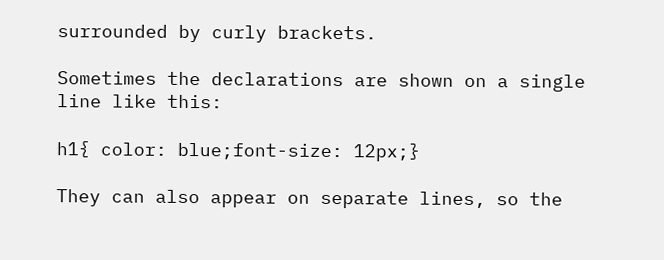surrounded by curly brackets.

Sometimes the declarations are shown on a single line like this:

h1{ color: blue;font-size: 12px;}

They can also appear on separate lines, so the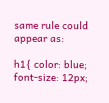same rule could appear as:

h1{ color: blue; font-size: 12px;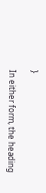}

In either form, the heading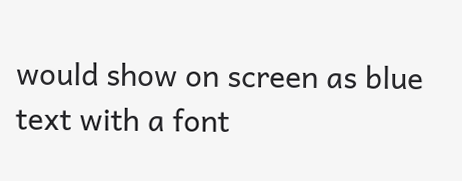would show on screen as blue text with a font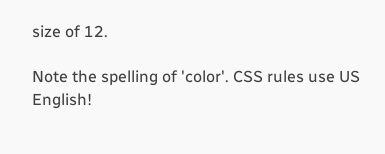size of 12.

Note the spelling of 'color'. CSS rules use US English!